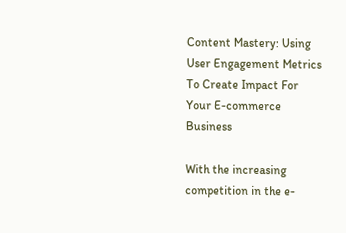Content Mastery: Using User Engagement Metrics To Create Impact For Your E-commerce Business

With the increasing competition in the e-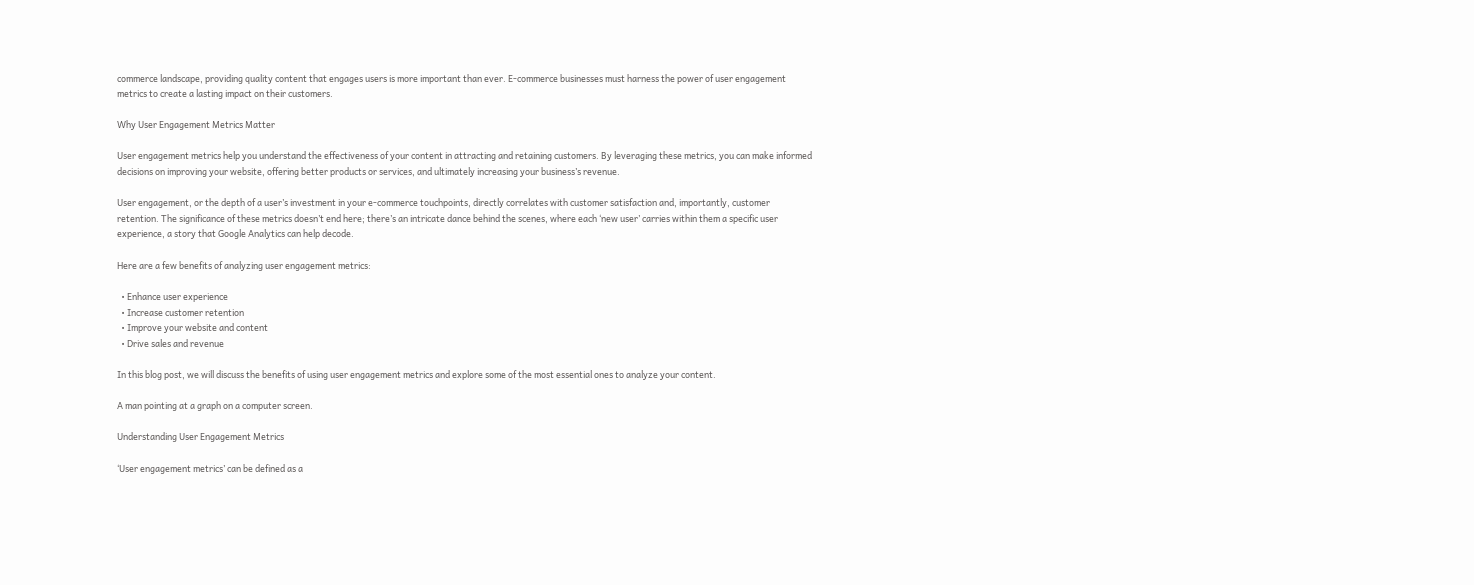commerce landscape, providing quality content that engages users is more important than ever. E-commerce businesses must harness the power of user engagement metrics to create a lasting impact on their customers.

Why User Engagement Metrics Matter

User engagement metrics help you understand the effectiveness of your content in attracting and retaining customers. By leveraging these metrics, you can make informed decisions on improving your website, offering better products or services, and ultimately increasing your business’s revenue.

User engagement, or the depth of a user’s investment in your e-commerce touchpoints, directly correlates with customer satisfaction and, importantly, customer retention. The significance of these metrics doesn’t end here; there’s an intricate dance behind the scenes, where each ‘new user’ carries within them a specific user experience, a story that Google Analytics can help decode.

Here are a few benefits of analyzing user engagement metrics:

  • Enhance user experience
  • Increase customer retention
  • Improve your website and content
  • Drive sales and revenue

In this blog post, we will discuss the benefits of using user engagement metrics and explore some of the most essential ones to analyze your content.

A man pointing at a graph on a computer screen.

Understanding User Engagement Metrics

‘User engagement metrics’ can be defined as a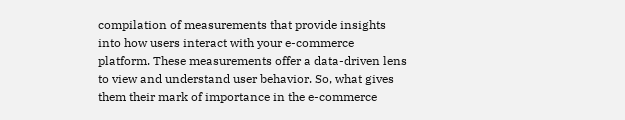compilation of measurements that provide insights into how users interact with your e-commerce platform. These measurements offer a data-driven lens to view and understand user behavior. So, what gives them their mark of importance in the e-commerce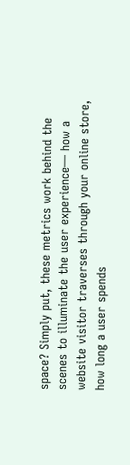space? Simply put, these metrics work behind the scenes to illuminate the user experience— how a website visitor traverses through your online store, how long a user spends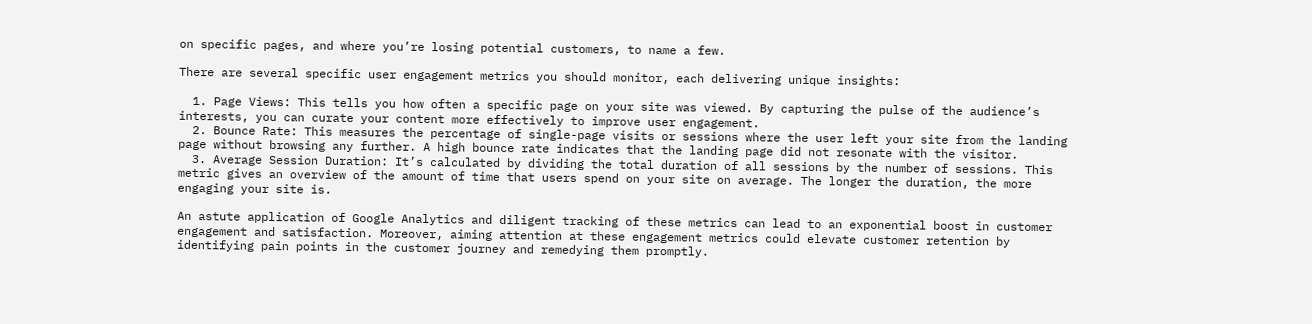on specific pages, and where you’re losing potential customers, to name a few.

There are several specific user engagement metrics you should monitor, each delivering unique insights:

  1. Page Views: This tells you how often a specific page on your site was viewed. By capturing the pulse of the audience’s interests, you can curate your content more effectively to improve user engagement.
  2. Bounce Rate: This measures the percentage of single-page visits or sessions where the user left your site from the landing page without browsing any further. A high bounce rate indicates that the landing page did not resonate with the visitor.
  3. Average Session Duration: It’s calculated by dividing the total duration of all sessions by the number of sessions. This metric gives an overview of the amount of time that users spend on your site on average. The longer the duration, the more engaging your site is.

An astute application of Google Analytics and diligent tracking of these metrics can lead to an exponential boost in customer engagement and satisfaction. Moreover, aiming attention at these engagement metrics could elevate customer retention by identifying pain points in the customer journey and remedying them promptly.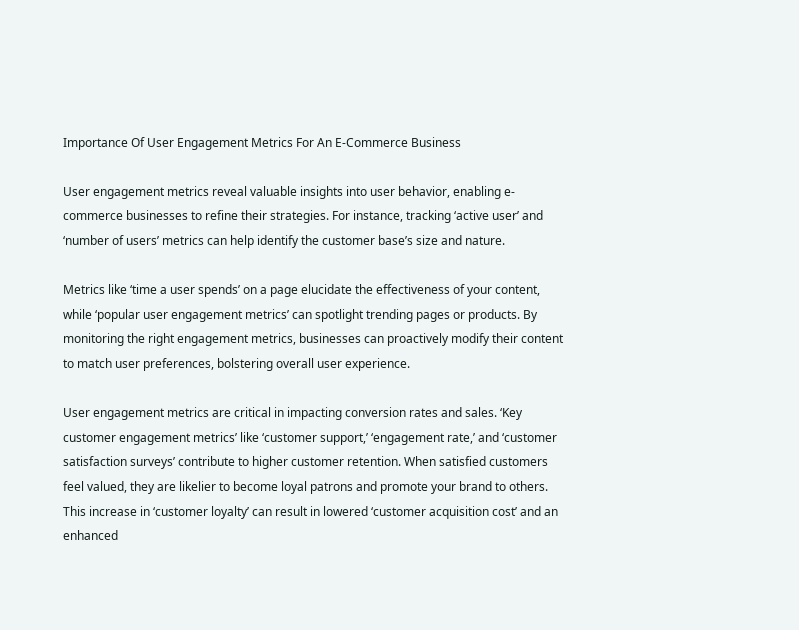Importance Of User Engagement Metrics For An E-Commerce Business

User engagement metrics reveal valuable insights into user behavior, enabling e-commerce businesses to refine their strategies. For instance, tracking ‘active user’ and ‘number of users’ metrics can help identify the customer base’s size and nature.

Metrics like ‘time a user spends’ on a page elucidate the effectiveness of your content, while ‘popular user engagement metrics’ can spotlight trending pages or products. By monitoring the right engagement metrics, businesses can proactively modify their content to match user preferences, bolstering overall user experience.

User engagement metrics are critical in impacting conversion rates and sales. ‘Key customer engagement metrics’ like ‘customer support,’ ‘engagement rate,’ and ‘customer satisfaction surveys’ contribute to higher customer retention. When satisfied customers feel valued, they are likelier to become loyal patrons and promote your brand to others. This increase in ‘customer loyalty’ can result in lowered ‘customer acquisition cost’ and an enhanced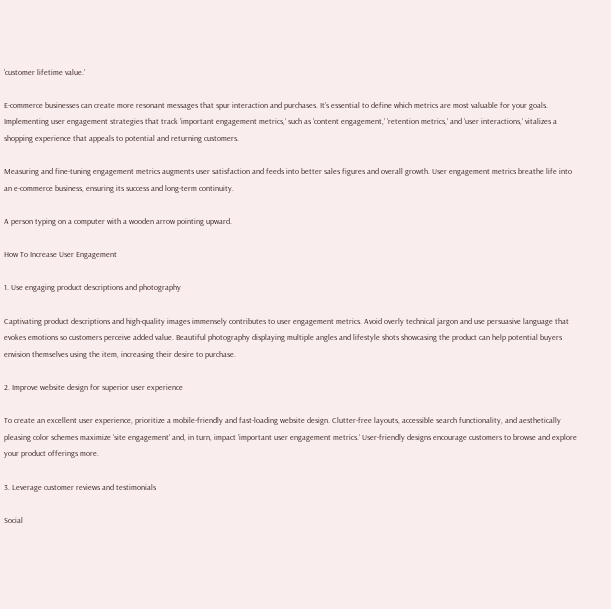‘customer lifetime value.’

E-commerce businesses can create more resonant messages that spur interaction and purchases. It’s essential to define which metrics are most valuable for your goals. Implementing user engagement strategies that track ‘important engagement metrics,’ such as ‘content engagement,’ ‘retention metrics,’ and ‘user interactions,’ vitalizes a shopping experience that appeals to potential and returning customers.

Measuring and fine-tuning engagement metrics augments user satisfaction and feeds into better sales figures and overall growth. User engagement metrics breathe life into an e-commerce business, ensuring its success and long-term continuity.

A person typing on a computer with a wooden arrow pointing upward.

How To Increase User Engagement

1. Use engaging product descriptions and photography

Captivating product descriptions and high-quality images immensely contributes to user engagement metrics. Avoid overly technical jargon and use persuasive language that evokes emotions so customers perceive added value. Beautiful photography displaying multiple angles and lifestyle shots showcasing the product can help potential buyers envision themselves using the item, increasing their desire to purchase.

2. Improve website design for superior user experience

To create an excellent user experience, prioritize a mobile-friendly and fast-loading website design. Clutter-free layouts, accessible search functionality, and aesthetically pleasing color schemes maximize ‘site engagement’ and, in turn, impact ‘important user engagement metrics.’ User-friendly designs encourage customers to browse and explore your product offerings more.

3. Leverage customer reviews and testimonials

Social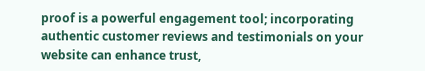proof is a powerful engagement tool; incorporating authentic customer reviews and testimonials on your website can enhance trust,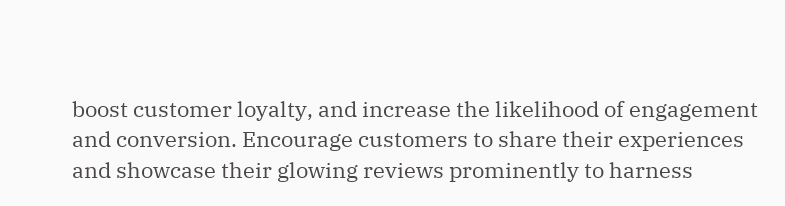boost customer loyalty, and increase the likelihood of engagement and conversion. Encourage customers to share their experiences and showcase their glowing reviews prominently to harness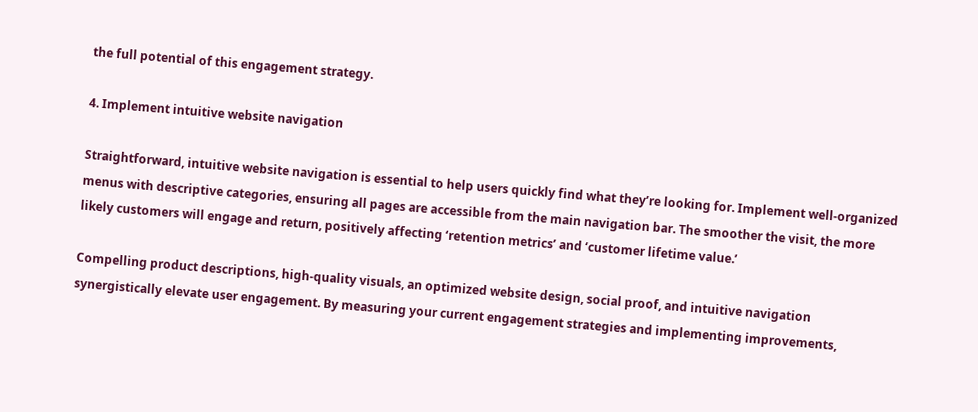the full potential of this engagement strategy.

4. Implement intuitive website navigation

Straightforward, intuitive website navigation is essential to help users quickly find what they’re looking for. Implement well-organized menus with descriptive categories, ensuring all pages are accessible from the main navigation bar. The smoother the visit, the more likely customers will engage and return, positively affecting ‘retention metrics’ and ‘customer lifetime value.’

Compelling product descriptions, high-quality visuals, an optimized website design, social proof, and intuitive navigation synergistically elevate user engagement. By measuring your current engagement strategies and implementing improvements,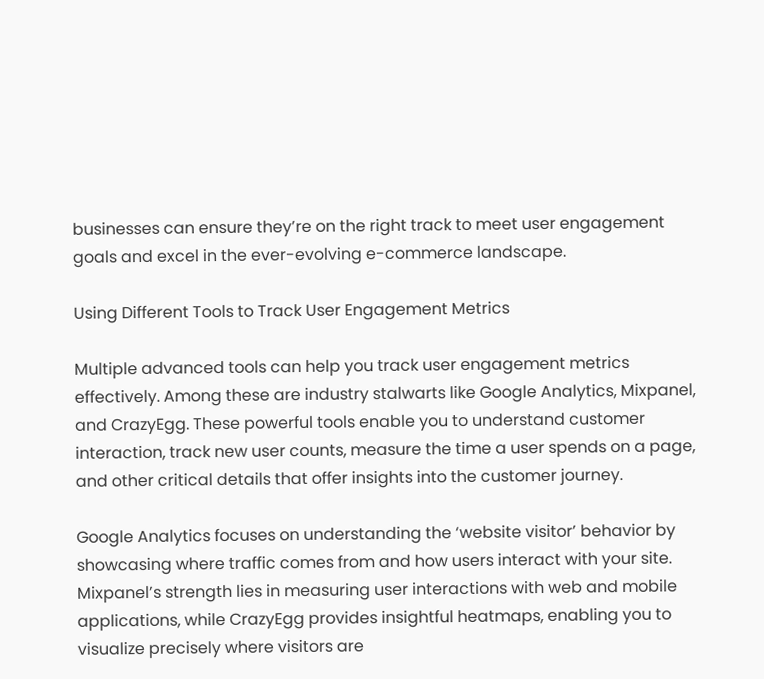businesses can ensure they’re on the right track to meet user engagement goals and excel in the ever-evolving e-commerce landscape.

Using Different Tools to Track User Engagement Metrics

Multiple advanced tools can help you track user engagement metrics effectively. Among these are industry stalwarts like Google Analytics, Mixpanel, and CrazyEgg. These powerful tools enable you to understand customer interaction, track new user counts, measure the time a user spends on a page, and other critical details that offer insights into the customer journey.

Google Analytics focuses on understanding the ‘website visitor’ behavior by showcasing where traffic comes from and how users interact with your site. Mixpanel’s strength lies in measuring user interactions with web and mobile applications, while CrazyEgg provides insightful heatmaps, enabling you to visualize precisely where visitors are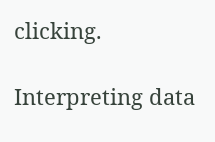clicking.

Interpreting data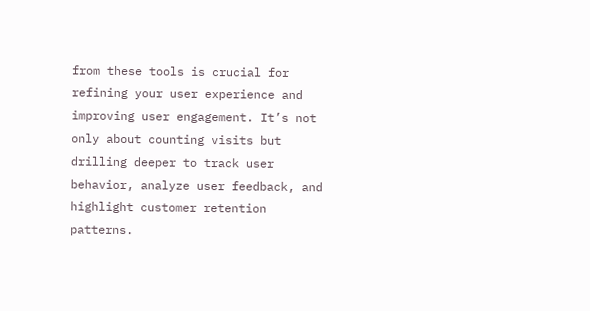from these tools is crucial for refining your user experience and improving user engagement. It’s not only about counting visits but drilling deeper to track user behavior, analyze user feedback, and highlight customer retention patterns.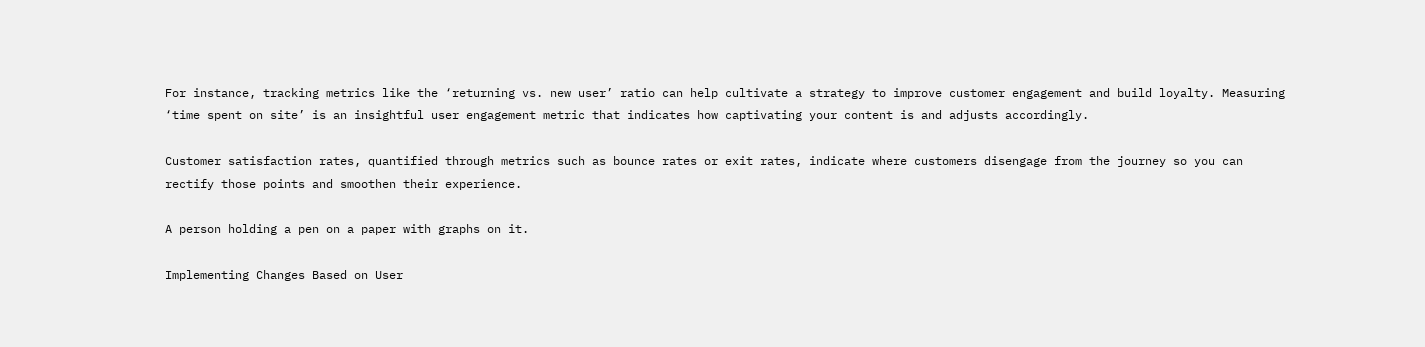For instance, tracking metrics like the ‘returning vs. new user’ ratio can help cultivate a strategy to improve customer engagement and build loyalty. Measuring ‘time spent on site’ is an insightful user engagement metric that indicates how captivating your content is and adjusts accordingly.

Customer satisfaction rates, quantified through metrics such as bounce rates or exit rates, indicate where customers disengage from the journey so you can rectify those points and smoothen their experience.

A person holding a pen on a paper with graphs on it.

Implementing Changes Based on User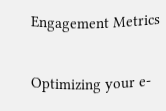Engagement Metrics

Optimizing your e-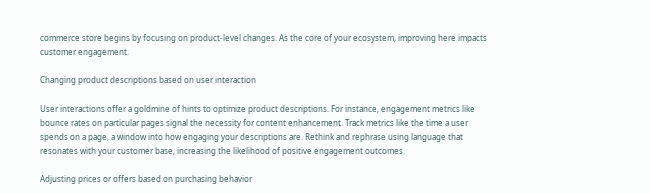commerce store begins by focusing on product-level changes. As the core of your ecosystem, improving here impacts customer engagement.

Changing product descriptions based on user interaction

User interactions offer a goldmine of hints to optimize product descriptions. For instance, engagement metrics like bounce rates on particular pages signal the necessity for content enhancement. Track metrics like the time a user spends on a page, a window into how engaging your descriptions are. Rethink and rephrase using language that resonates with your customer base, increasing the likelihood of positive engagement outcomes.

Adjusting prices or offers based on purchasing behavior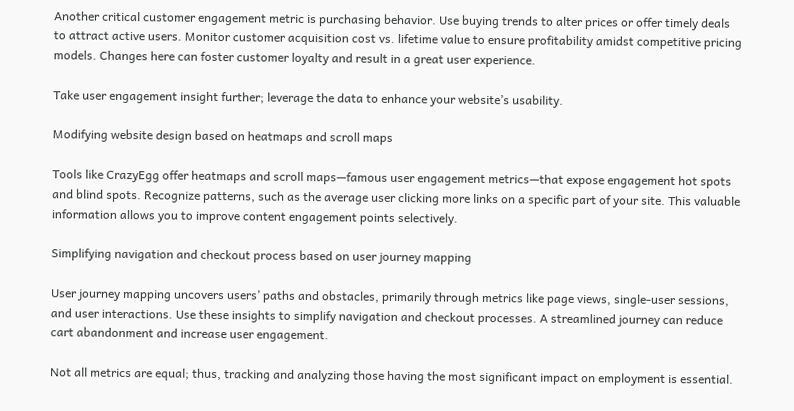Another critical customer engagement metric is purchasing behavior. Use buying trends to alter prices or offer timely deals to attract active users. Monitor customer acquisition cost vs. lifetime value to ensure profitability amidst competitive pricing models. Changes here can foster customer loyalty and result in a great user experience.

Take user engagement insight further; leverage the data to enhance your website’s usability.

Modifying website design based on heatmaps and scroll maps

Tools like CrazyEgg offer heatmaps and scroll maps—famous user engagement metrics—that expose engagement hot spots and blind spots. Recognize patterns, such as the average user clicking more links on a specific part of your site. This valuable information allows you to improve content engagement points selectively.

Simplifying navigation and checkout process based on user journey mapping

User journey mapping uncovers users’ paths and obstacles, primarily through metrics like page views, single-user sessions, and user interactions. Use these insights to simplify navigation and checkout processes. A streamlined journey can reduce cart abandonment and increase user engagement.

Not all metrics are equal; thus, tracking and analyzing those having the most significant impact on employment is essential.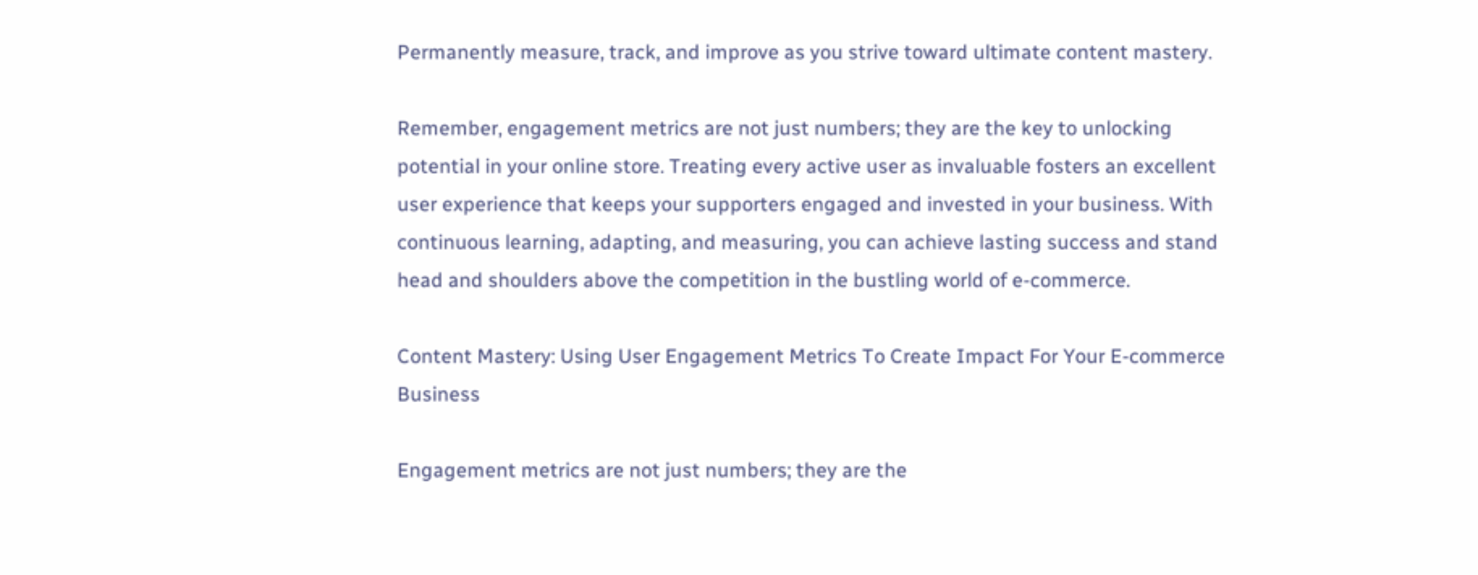Permanently measure, track, and improve as you strive toward ultimate content mastery.

Remember, engagement metrics are not just numbers; they are the key to unlocking potential in your online store. Treating every active user as invaluable fosters an excellent user experience that keeps your supporters engaged and invested in your business. With continuous learning, adapting, and measuring, you can achieve lasting success and stand head and shoulders above the competition in the bustling world of e-commerce.

Content Mastery: Using User Engagement Metrics To Create Impact For Your E-commerce Business

Engagement metrics are not just numbers; they are the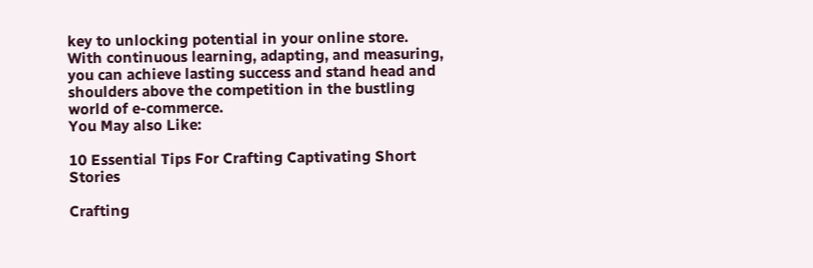key to unlocking potential in your online store. With continuous learning, adapting, and measuring, you can achieve lasting success and stand head and shoulders above the competition in the bustling world of e-commerce.
You May also Like:

10 Essential Tips For Crafting Captivating Short Stories

Crafting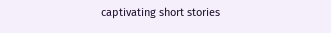captivating short stories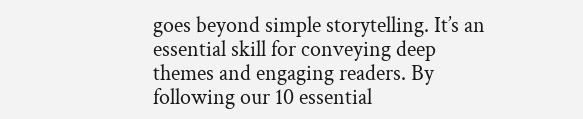goes beyond simple storytelling. It’s an essential skill for conveying deep themes and engaging readers. By following our 10 essential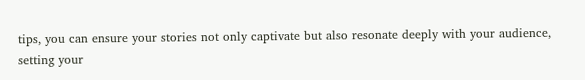tips, you can ensure your stories not only captivate but also resonate deeply with your audience, setting your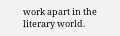work apart in the literary world.